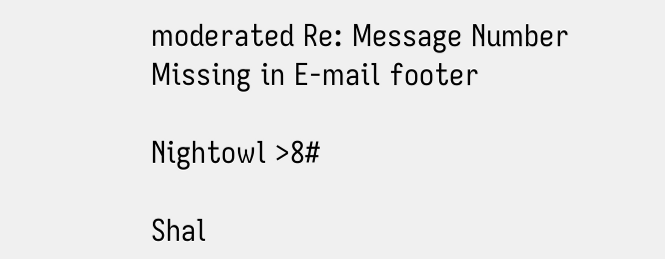moderated Re: Message Number Missing in E-mail footer

Nightowl >8#

Shal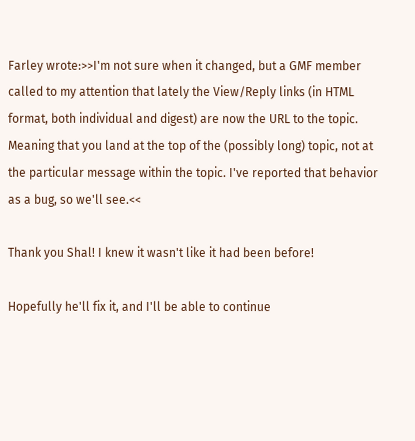Farley wrote:>>I'm not sure when it changed, but a GMF member called to my attention that lately the View/Reply links (in HTML format, both individual and digest) are now the URL to the topic. Meaning that you land at the top of the (possibly long) topic, not at the particular message within the topic. I've reported that behavior as a bug, so we'll see.<<

Thank you Shal! I knew it wasn't like it had been before!

Hopefully he'll fix it, and I'll be able to continue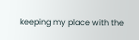keeping my place with the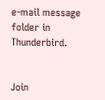e-mail message folder in Thunderbird.


Join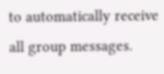to automatically receive all group messages.